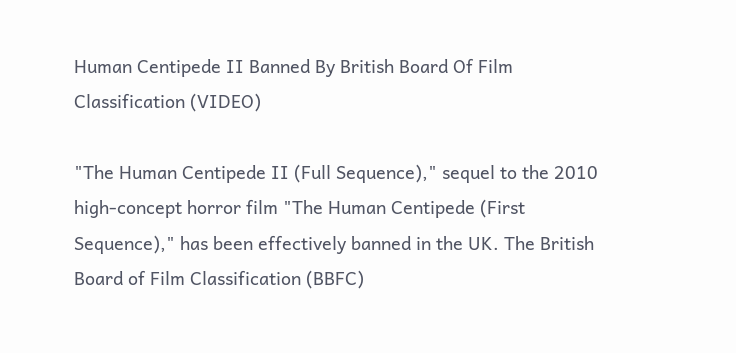Human Centipede II Banned By British Board Of Film Classification (VIDEO)

"The Human Centipede II (Full Sequence)," sequel to the 2010 high-concept horror film "The Human Centipede (First Sequence)," has been effectively banned in the UK. The British Board of Film Classification (BBFC)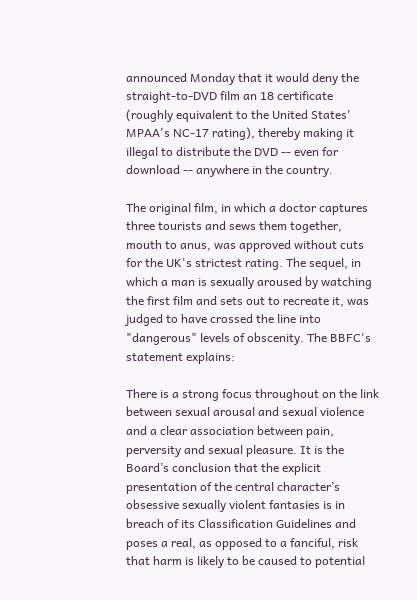announced Monday that it would deny the straight-to-DVD film an 18 certificate (roughly equivalent to the United States' MPAA's NC-17 rating), thereby making it illegal to distribute the DVD -- even for download -- anywhere in the country.

The original film, in which a doctor captures three tourists and sews them together, mouth to anus, was approved without cuts for the UK's strictest rating. The sequel, in which a man is sexually aroused by watching the first film and sets out to recreate it, was judged to have crossed the line into "dangerous" levels of obscenity. The BBFC's statement explains:

There is a strong focus throughout on the link between sexual arousal and sexual violence and a clear association between pain, perversity and sexual pleasure. It is the Board’s conclusion that the explicit presentation of the central character’s obsessive sexually violent fantasies is in breach of its Classification Guidelines and poses a real, as opposed to a fanciful, risk that harm is likely to be caused to potential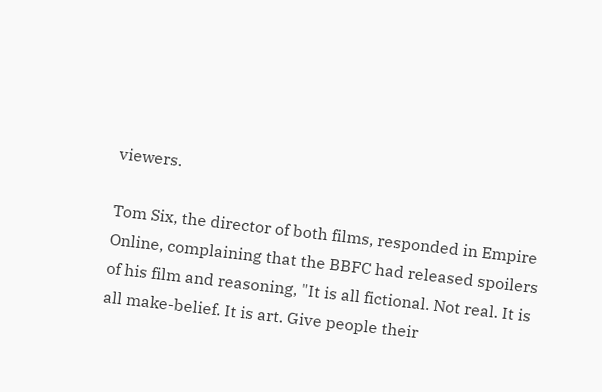viewers.

Tom Six, the director of both films, responded in Empire Online, complaining that the BBFC had released spoilers of his film and reasoning, "It is all fictional. Not real. It is all make-belief. It is art. Give people their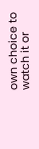own choice to watch it or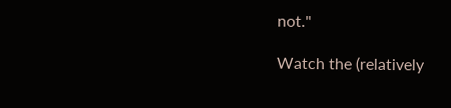not."

Watch the (relatively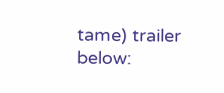tame) trailer below: